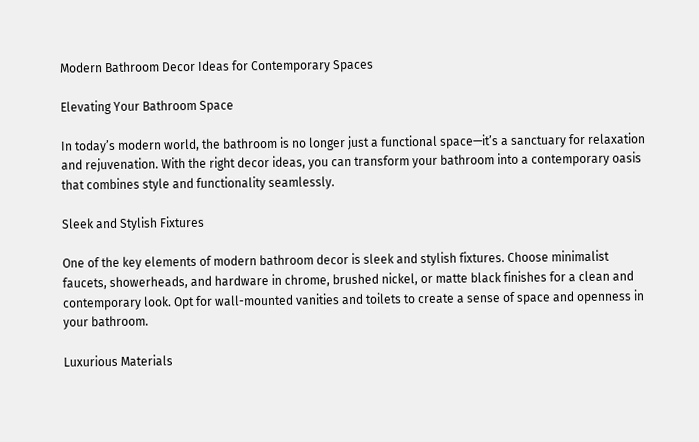Modern Bathroom Decor Ideas for Contemporary Spaces

Elevating Your Bathroom Space

In today’s modern world, the bathroom is no longer just a functional space—it’s a sanctuary for relaxation and rejuvenation. With the right decor ideas, you can transform your bathroom into a contemporary oasis that combines style and functionality seamlessly.

Sleek and Stylish Fixtures

One of the key elements of modern bathroom decor is sleek and stylish fixtures. Choose minimalist faucets, showerheads, and hardware in chrome, brushed nickel, or matte black finishes for a clean and contemporary look. Opt for wall-mounted vanities and toilets to create a sense of space and openness in your bathroom.

Luxurious Materials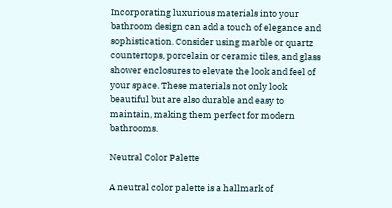Incorporating luxurious materials into your bathroom design can add a touch of elegance and sophistication. Consider using marble or quartz countertops, porcelain or ceramic tiles, and glass shower enclosures to elevate the look and feel of your space. These materials not only look beautiful but are also durable and easy to maintain, making them perfect for modern bathrooms.

Neutral Color Palette

A neutral color palette is a hallmark of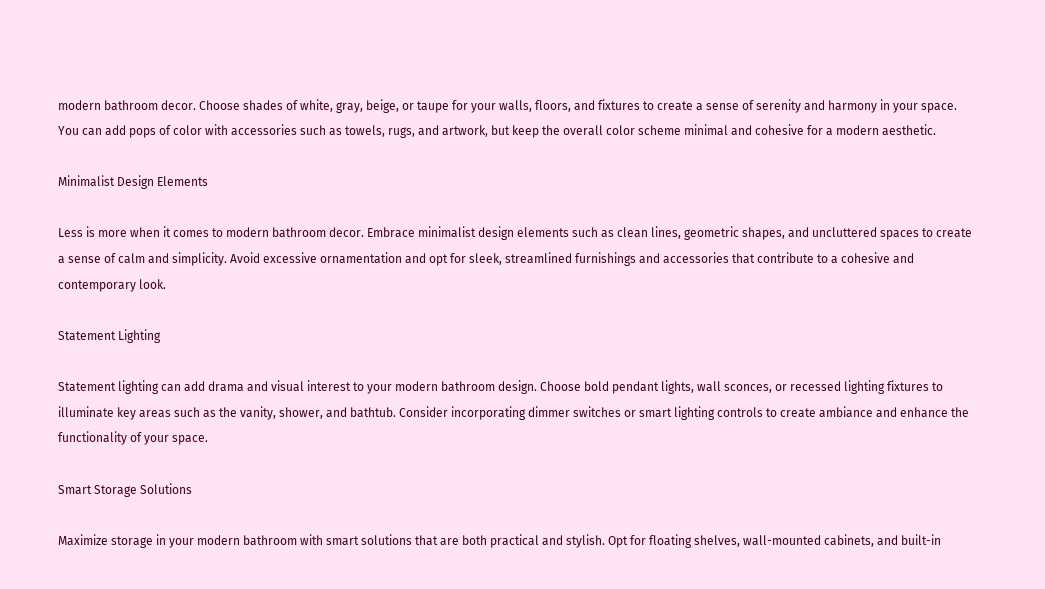modern bathroom decor. Choose shades of white, gray, beige, or taupe for your walls, floors, and fixtures to create a sense of serenity and harmony in your space. You can add pops of color with accessories such as towels, rugs, and artwork, but keep the overall color scheme minimal and cohesive for a modern aesthetic.

Minimalist Design Elements

Less is more when it comes to modern bathroom decor. Embrace minimalist design elements such as clean lines, geometric shapes, and uncluttered spaces to create a sense of calm and simplicity. Avoid excessive ornamentation and opt for sleek, streamlined furnishings and accessories that contribute to a cohesive and contemporary look.

Statement Lighting

Statement lighting can add drama and visual interest to your modern bathroom design. Choose bold pendant lights, wall sconces, or recessed lighting fixtures to illuminate key areas such as the vanity, shower, and bathtub. Consider incorporating dimmer switches or smart lighting controls to create ambiance and enhance the functionality of your space.

Smart Storage Solutions

Maximize storage in your modern bathroom with smart solutions that are both practical and stylish. Opt for floating shelves, wall-mounted cabinets, and built-in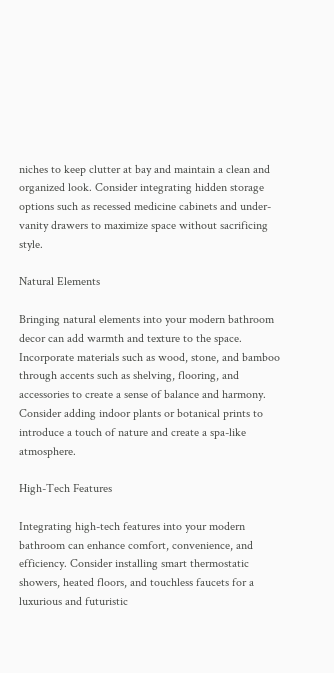niches to keep clutter at bay and maintain a clean and organized look. Consider integrating hidden storage options such as recessed medicine cabinets and under-vanity drawers to maximize space without sacrificing style.

Natural Elements

Bringing natural elements into your modern bathroom decor can add warmth and texture to the space. Incorporate materials such as wood, stone, and bamboo through accents such as shelving, flooring, and accessories to create a sense of balance and harmony. Consider adding indoor plants or botanical prints to introduce a touch of nature and create a spa-like atmosphere.

High-Tech Features

Integrating high-tech features into your modern bathroom can enhance comfort, convenience, and efficiency. Consider installing smart thermostatic showers, heated floors, and touchless faucets for a luxurious and futuristic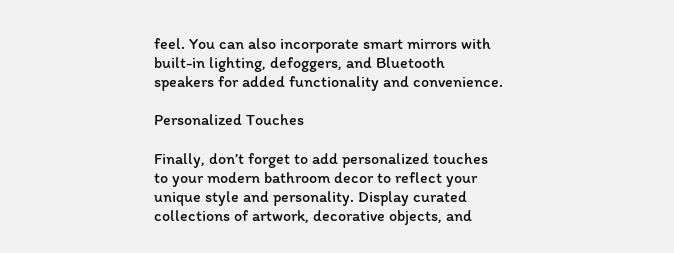feel. You can also incorporate smart mirrors with built-in lighting, defoggers, and Bluetooth speakers for added functionality and convenience.

Personalized Touches

Finally, don’t forget to add personalized touches to your modern bathroom decor to reflect your unique style and personality. Display curated collections of artwork, decorative objects, and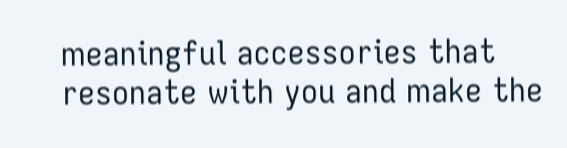meaningful accessories that resonate with you and make the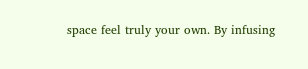space feel truly your own. By infusing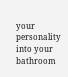your personality into your bathroom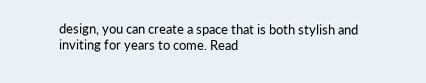design, you can create a space that is both stylish and inviting for years to come. Read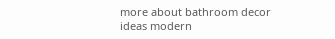more about bathroom decor ideas modern